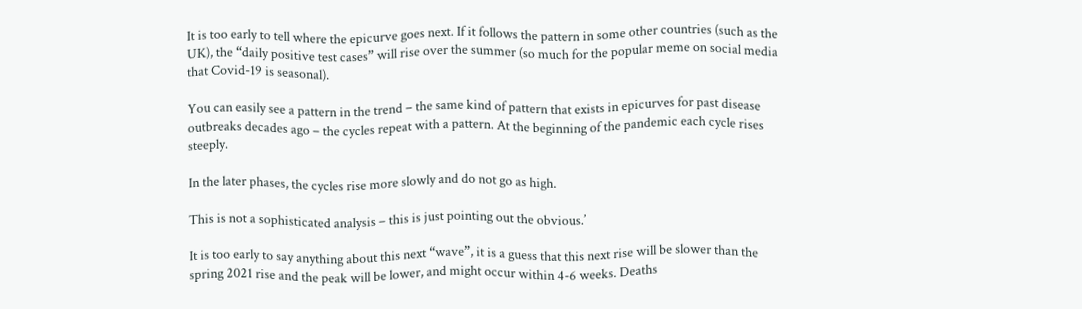It is too early to tell where the epicurve goes next. If it follows the pattern in some other countries (such as the UK), the “daily positive test cases” will rise over the summer (so much for the popular meme on social media that Covid-19 is seasonal).

You can easily see a pattern in the trend – the same kind of pattern that exists in epicurves for past disease outbreaks decades ago – the cycles repeat with a pattern. At the beginning of the pandemic each cycle rises steeply.

In the later phases, the cycles rise more slowly and do not go as high.

This is not a sophisticated analysis – this is just pointing out the obvious.’

It is too early to say anything about this next “wave”, it is a guess that this next rise will be slower than the spring 2021 rise and the peak will be lower, and might occur within 4-6 weeks. Deaths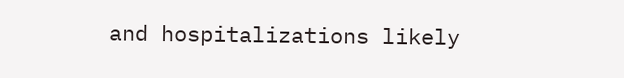and hospitalizations likely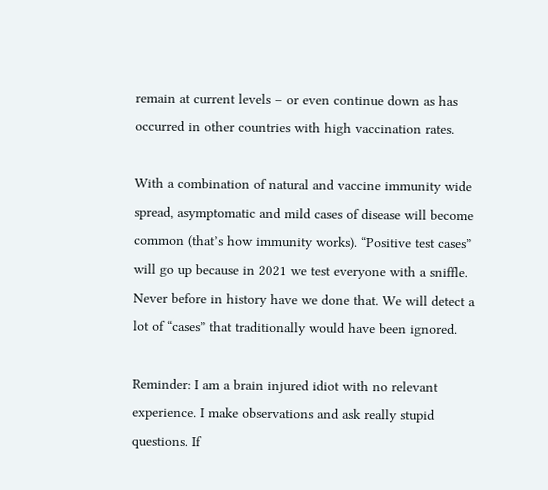remain at current levels – or even continue down as has occurred in other countries with high vaccination rates.

With a combination of natural and vaccine immunity wide spread, asymptomatic and mild cases of disease will become common (that’s how immunity works). “Positive test cases” will go up because in 2021 we test everyone with a sniffle. Never before in history have we done that. We will detect a lot of “cases” that traditionally would have been ignored.

Reminder: I am a brain injured idiot with no relevant experience. I make observations and ask really stupid questions. If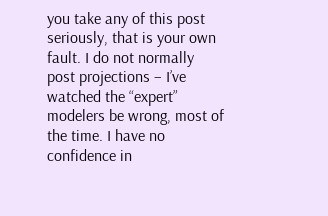you take any of this post seriously, that is your own fault. I do not normally post projections – I’ve watched the “expert” modelers be wrong, most of the time. I have no confidence in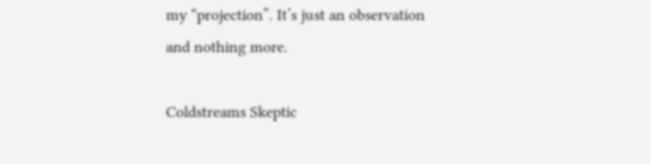my “projection”. It’s just an observation and nothing more.

Coldstreams Skeptic